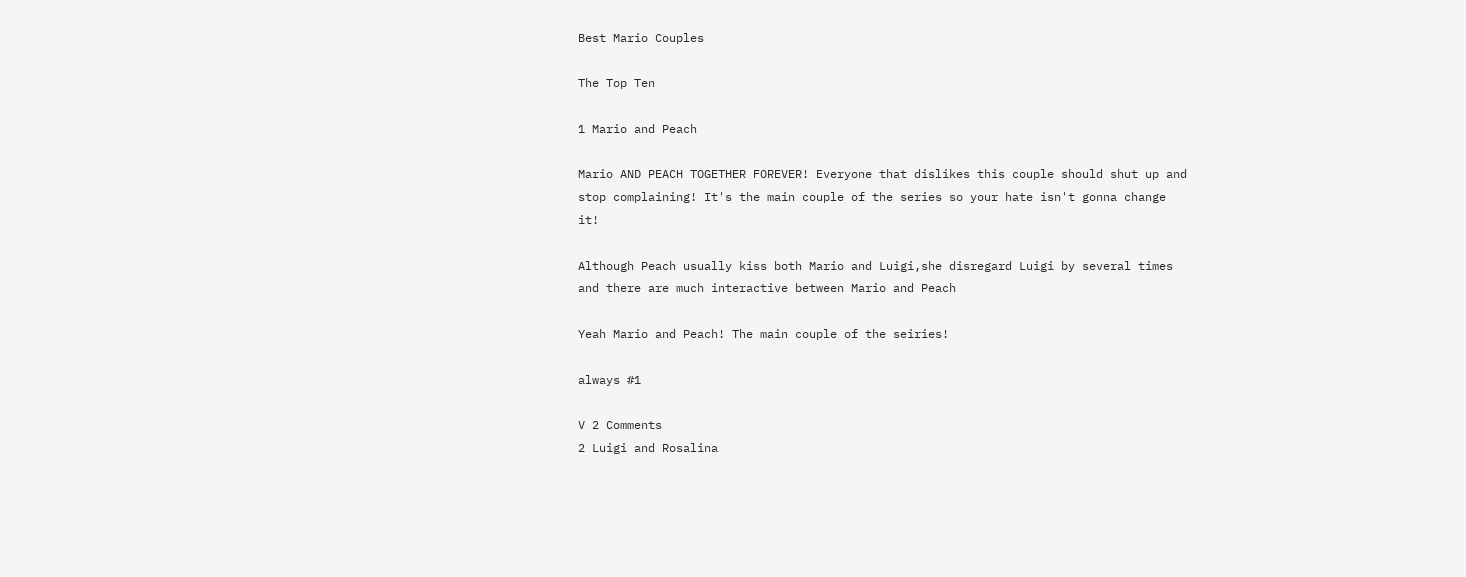Best Mario Couples

The Top Ten

1 Mario and Peach

Mario AND PEACH TOGETHER FOREVER! Everyone that dislikes this couple should shut up and stop complaining! It's the main couple of the series so your hate isn't gonna change it!

Although Peach usually kiss both Mario and Luigi,she disregard Luigi by several times and there are much interactive between Mario and Peach

Yeah Mario and Peach! The main couple of the seiries!

always #1

V 2 Comments
2 Luigi and Rosalina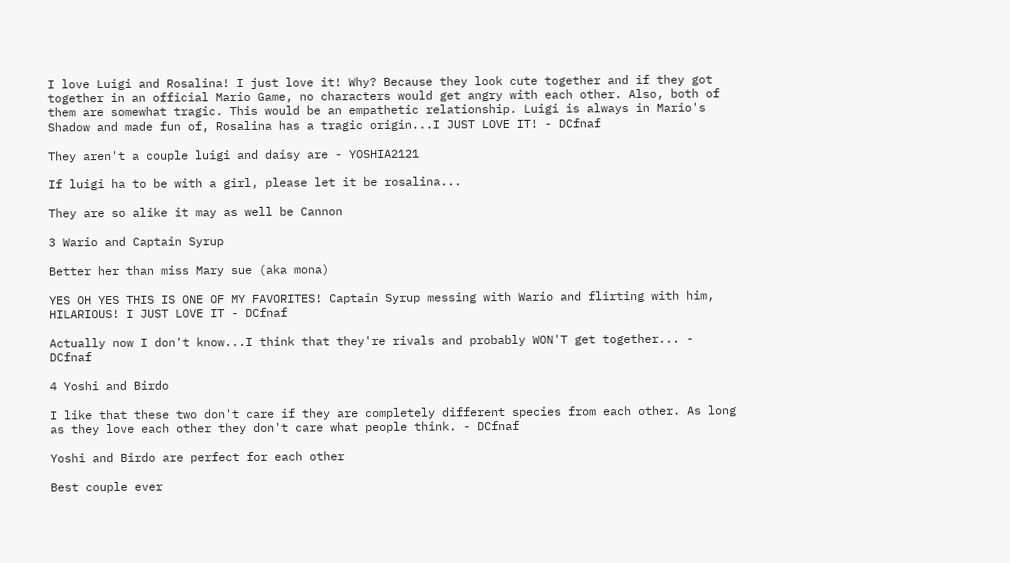I love Luigi and Rosalina! I just love it! Why? Because they look cute together and if they got together in an official Mario Game, no characters would get angry with each other. Also, both of them are somewhat tragic. This would be an empathetic relationship. Luigi is always in Mario's Shadow and made fun of, Rosalina has a tragic origin...I JUST LOVE IT! - DCfnaf

They aren't a couple luigi and daisy are - YOSHIA2121

If luigi ha to be with a girl, please let it be rosalina...

They are so alike it may as well be Cannon

3 Wario and Captain Syrup

Better her than miss Mary sue (aka mona)

YES OH YES THIS IS ONE OF MY FAVORITES! Captain Syrup messing with Wario and flirting with him, HILARIOUS! I JUST LOVE IT - DCfnaf

Actually now I don't know...I think that they're rivals and probably WON'T get together... - DCfnaf

4 Yoshi and Birdo

I like that these two don't care if they are completely different species from each other. As long as they love each other they don't care what people think. - DCfnaf

Yoshi and Birdo are perfect for each other

Best couple ever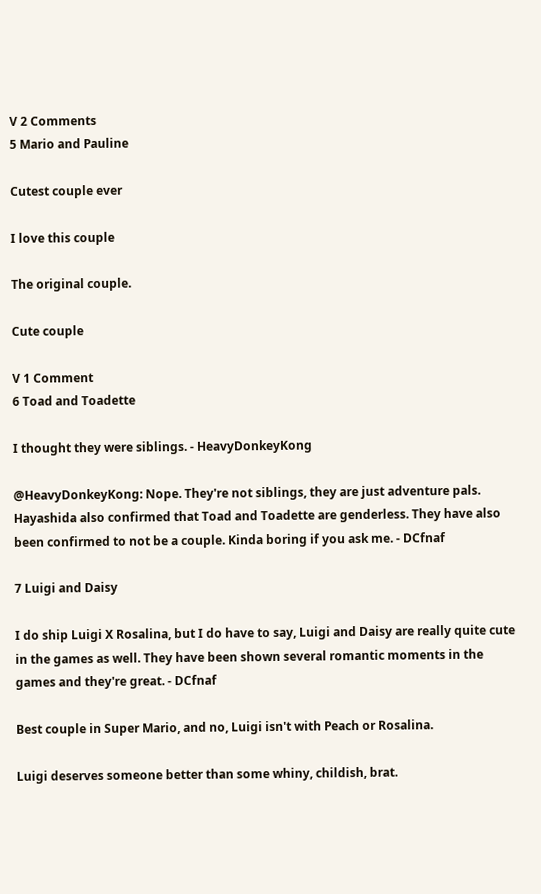V 2 Comments
5 Mario and Pauline

Cutest couple ever

I love this couple

The original couple.

Cute couple

V 1 Comment
6 Toad and Toadette

I thought they were siblings. - HeavyDonkeyKong

@HeavyDonkeyKong: Nope. They're not siblings, they are just adventure pals. Hayashida also confirmed that Toad and Toadette are genderless. They have also been confirmed to not be a couple. Kinda boring if you ask me. - DCfnaf

7 Luigi and Daisy

I do ship Luigi X Rosalina, but I do have to say, Luigi and Daisy are really quite cute in the games as well. They have been shown several romantic moments in the games and they're great. - DCfnaf

Best couple in Super Mario, and no, Luigi isn't with Peach or Rosalina.

Luigi deserves someone better than some whiny, childish, brat.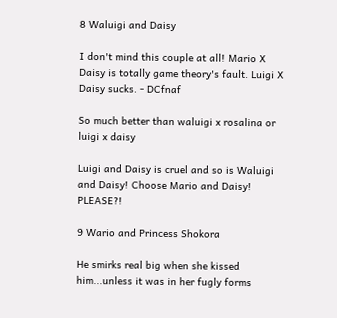8 Waluigi and Daisy

I don't mind this couple at all! Mario X Daisy is totally game theory's fault. Luigi X Daisy sucks. - DCfnaf

So much better than waluigi x rosalina or luigi x daisy

Luigi and Daisy is cruel and so is Waluigi and Daisy! Choose Mario and Daisy! PLEASE?!

9 Wario and Princess Shokora

He smirks real big when she kissed him...unless it was in her fugly forms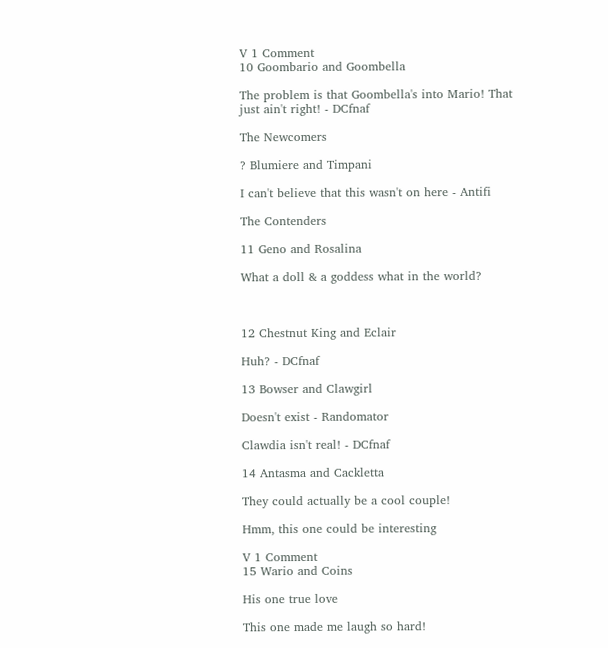V 1 Comment
10 Goombario and Goombella

The problem is that Goombella's into Mario! That just ain't right! - DCfnaf

The Newcomers

? Blumiere and Timpani

I can't believe that this wasn't on here - Antifi

The Contenders

11 Geno and Rosalina

What a doll & a goddess what in the world?



12 Chestnut King and Eclair

Huh? - DCfnaf

13 Bowser and Clawgirl

Doesn't exist - Randomator

Clawdia isn't real! - DCfnaf

14 Antasma and Cackletta

They could actually be a cool couple!

Hmm, this one could be interesting

V 1 Comment
15 Wario and Coins

His one true love

This one made me laugh so hard!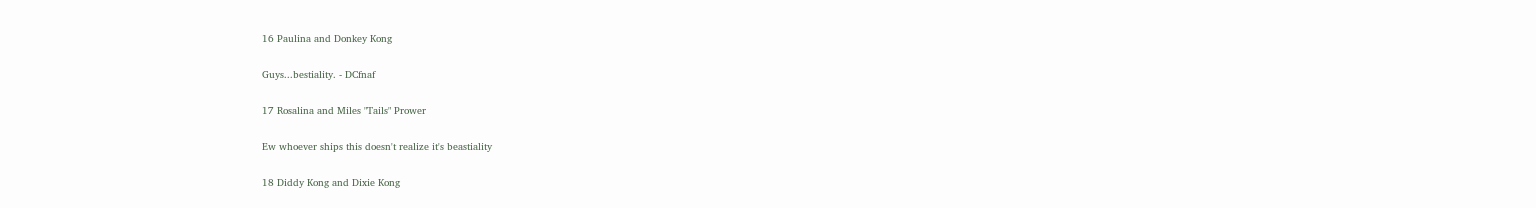16 Paulina and Donkey Kong

Guys...bestiality. - DCfnaf

17 Rosalina and Miles "Tails" Prower

Ew whoever ships this doesn't realize it's beastiality

18 Diddy Kong and Dixie Kong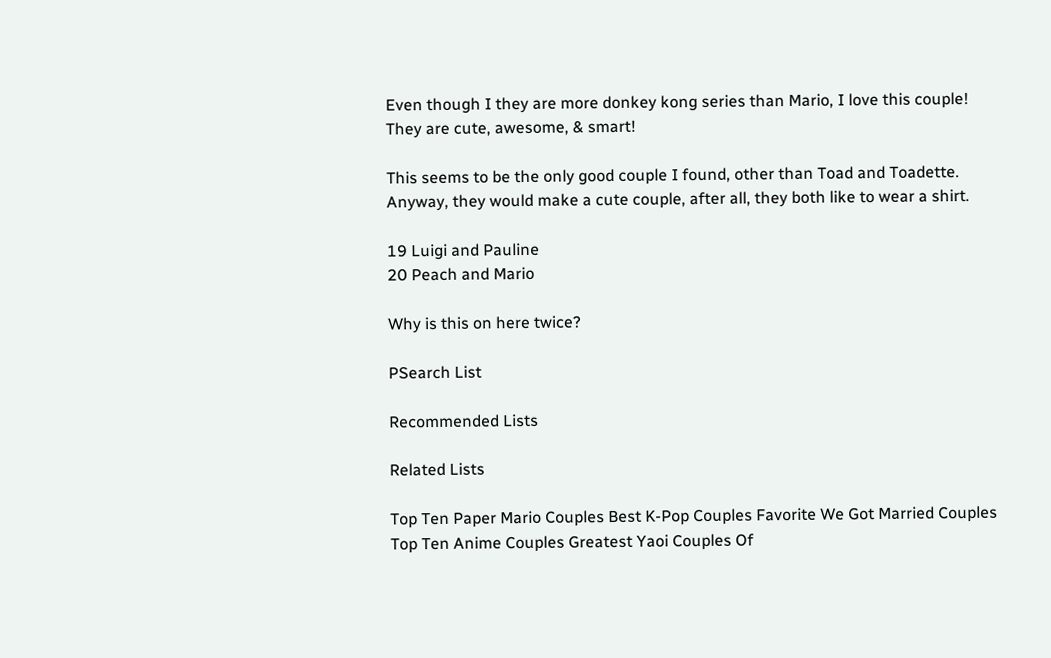Even though I they are more donkey kong series than Mario, I love this couple! They are cute, awesome, & smart!

This seems to be the only good couple I found, other than Toad and Toadette. Anyway, they would make a cute couple, after all, they both like to wear a shirt.

19 Luigi and Pauline
20 Peach and Mario

Why is this on here twice?

PSearch List

Recommended Lists

Related Lists

Top Ten Paper Mario Couples Best K-Pop Couples Favorite We Got Married Couples Top Ten Anime Couples Greatest Yaoi Couples Of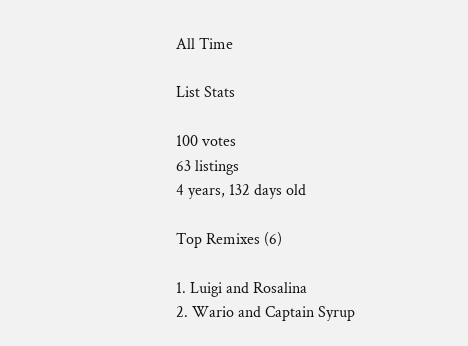All Time

List Stats

100 votes
63 listings
4 years, 132 days old

Top Remixes (6)

1. Luigi and Rosalina
2. Wario and Captain Syrup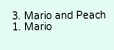3. Mario and Peach
1. Mario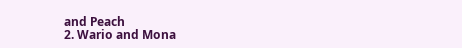and Peach
2. Wario and Mona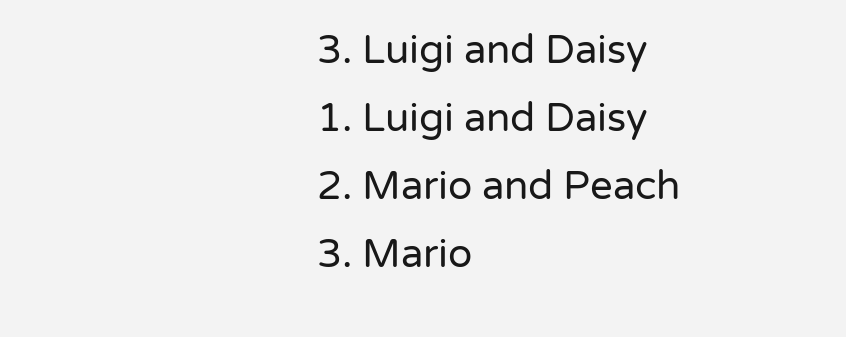3. Luigi and Daisy
1. Luigi and Daisy
2. Mario and Peach
3. Mario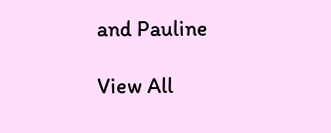and Pauline

View All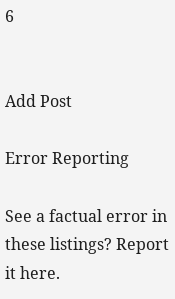6


Add Post

Error Reporting

See a factual error in these listings? Report it here.